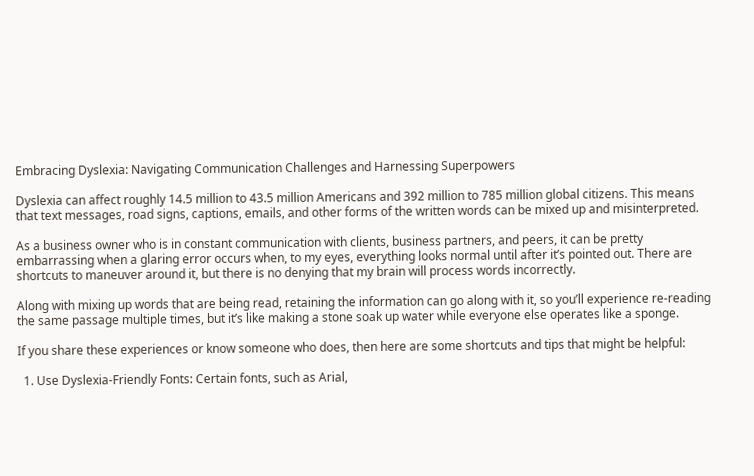Embracing Dyslexia: Navigating Communication Challenges and Harnessing Superpowers

Dyslexia can affect roughly 14.5 million to 43.5 million Americans and 392 million to 785 million global citizens. This means that text messages, road signs, captions, emails, and other forms of the written words can be mixed up and misinterpreted.

As a business owner who is in constant communication with clients, business partners, and peers, it can be pretty embarrassing when a glaring error occurs when, to my eyes, everything looks normal until after it’s pointed out. There are shortcuts to maneuver around it, but there is no denying that my brain will process words incorrectly.

Along with mixing up words that are being read, retaining the information can go along with it, so you’ll experience re-reading the same passage multiple times, but it’s like making a stone soak up water while everyone else operates like a sponge.

If you share these experiences or know someone who does, then here are some shortcuts and tips that might be helpful:

  1. Use Dyslexia-Friendly Fonts: Certain fonts, such as Arial,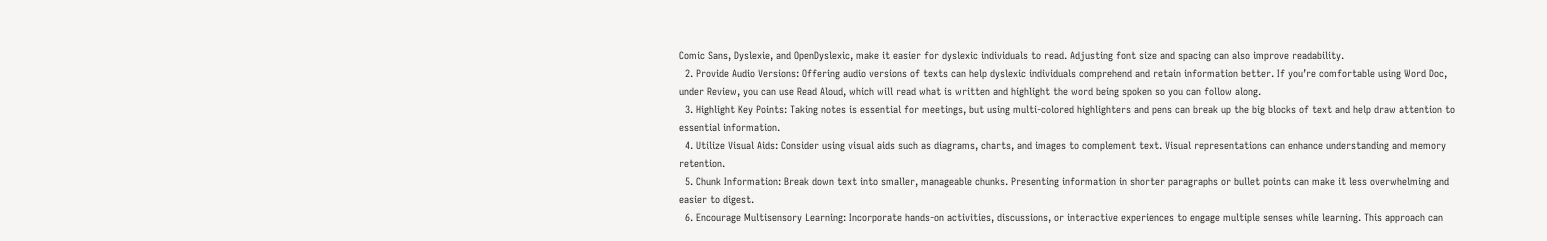Comic Sans, Dyslexie, and OpenDyslexic, make it easier for dyslexic individuals to read. Adjusting font size and spacing can also improve readability.
  2. Provide Audio Versions: Offering audio versions of texts can help dyslexic individuals comprehend and retain information better. If you’re comfortable using Word Doc, under Review, you can use Read Aloud, which will read what is written and highlight the word being spoken so you can follow along.
  3. Highlight Key Points: Taking notes is essential for meetings, but using multi-colored highlighters and pens can break up the big blocks of text and help draw attention to essential information.
  4. Utilize Visual Aids: Consider using visual aids such as diagrams, charts, and images to complement text. Visual representations can enhance understanding and memory retention.
  5. Chunk Information: Break down text into smaller, manageable chunks. Presenting information in shorter paragraphs or bullet points can make it less overwhelming and easier to digest.
  6. Encourage Multisensory Learning: Incorporate hands-on activities, discussions, or interactive experiences to engage multiple senses while learning. This approach can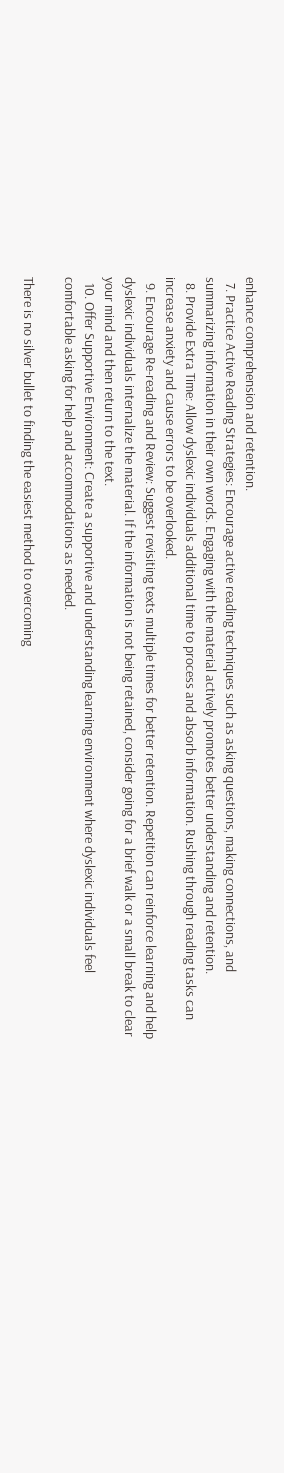enhance comprehension and retention.
  7. Practice Active Reading Strategies: Encourage active reading techniques such as asking questions, making connections, and summarizing information in their own words. Engaging with the material actively promotes better understanding and retention.
  8. Provide Extra Time: Allow dyslexic individuals additional time to process and absorb information. Rushing through reading tasks can increase anxiety and cause errors to be overlooked.
  9. Encourage Re-reading and Review: Suggest revisiting texts multiple times for better retention. Repetition can reinforce learning and help dyslexic individuals internalize the material. If the information is not being retained, consider going for a brief walk or a small break to clear your mind and then return to the text.
  10. Offer Supportive Environment: Create a supportive and understanding learning environment where dyslexic individuals feel comfortable asking for help and accommodations as needed.

There is no silver bullet to finding the easiest method to overcoming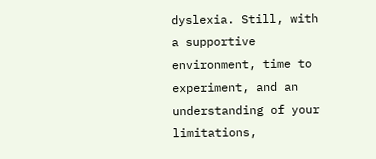dyslexia. Still, with a supportive environment, time to experiment, and an understanding of your limitations,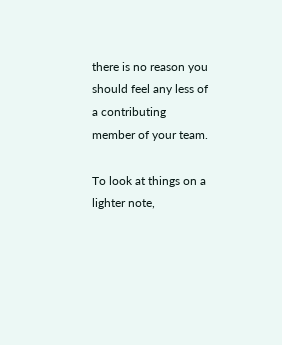there is no reason you should feel any less of a contributing member of your team.

To look at things on a lighter note,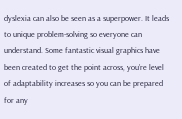dyslexia can also be seen as a superpower. It leads to unique problem-solving so everyone can understand. Some fantastic visual graphics have been created to get the point across, you’re level of adaptability increases so you can be prepared for any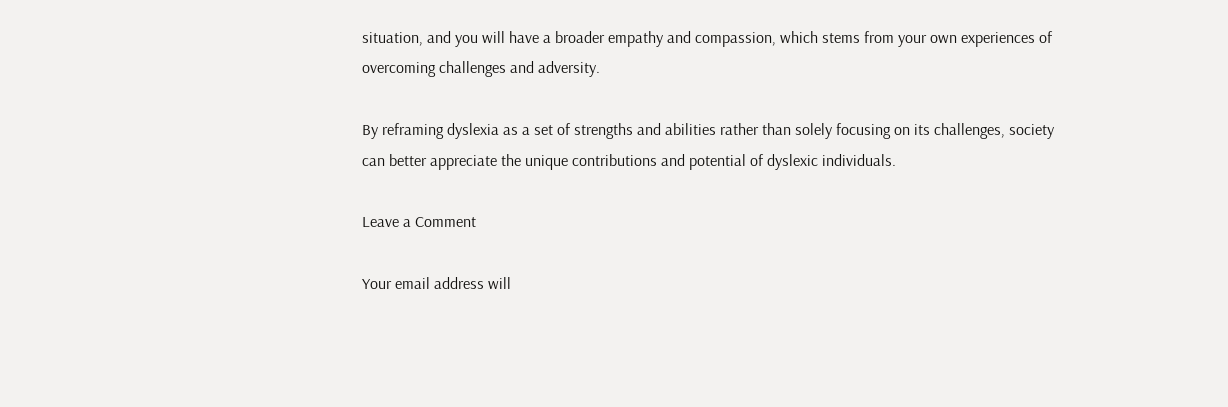situation, and you will have a broader empathy and compassion, which stems from your own experiences of overcoming challenges and adversity.

By reframing dyslexia as a set of strengths and abilities rather than solely focusing on its challenges, society can better appreciate the unique contributions and potential of dyslexic individuals.

Leave a Comment

Your email address will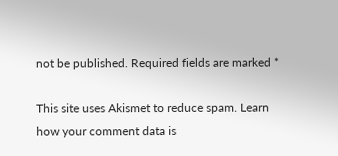not be published. Required fields are marked *

This site uses Akismet to reduce spam. Learn how your comment data is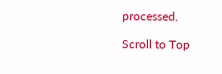processed.

Scroll to Top